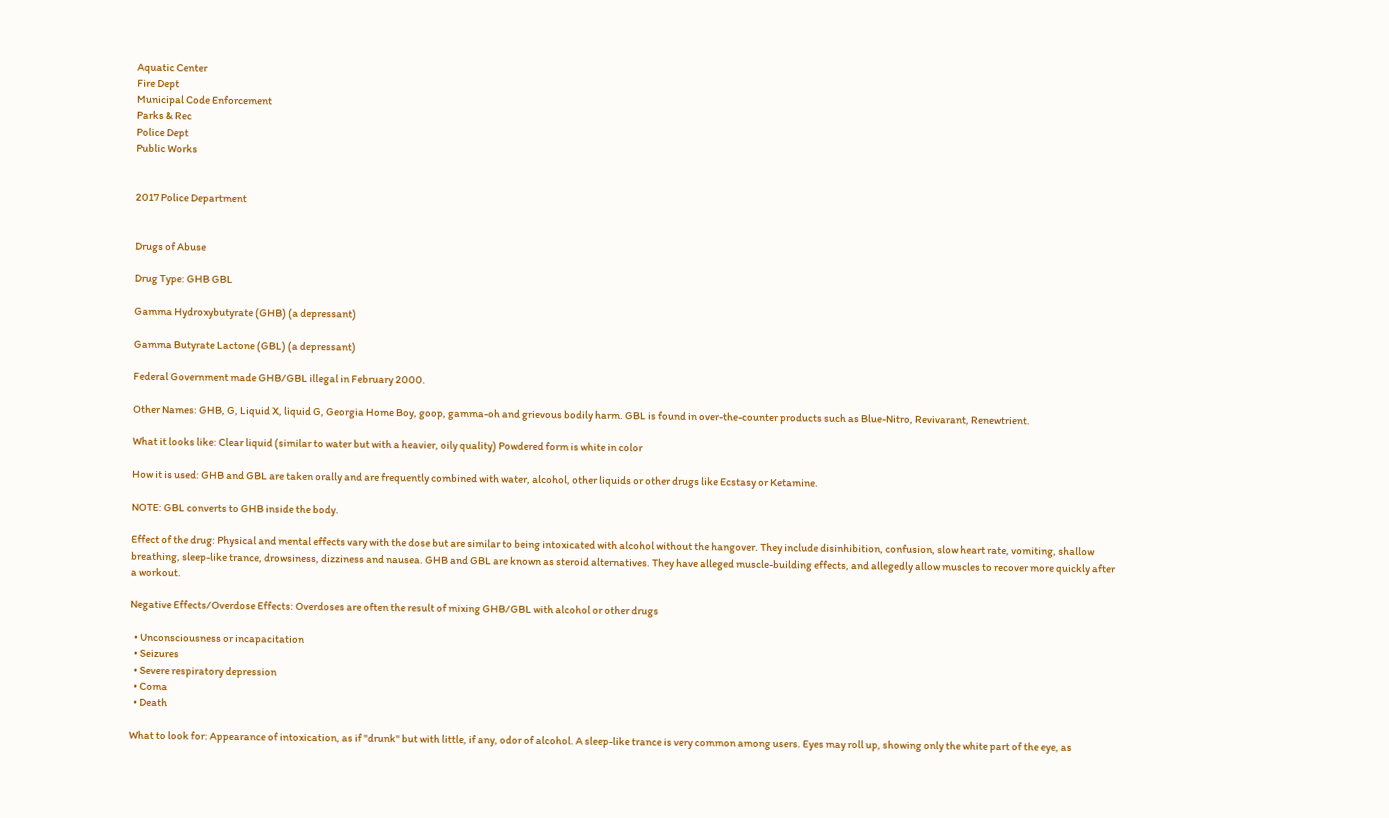Aquatic Center
Fire Dept
Municipal Code Enforcement
Parks & Rec
Police Dept
Public Works


2017 Police Department


Drugs of Abuse

Drug Type: GHB GBL

Gamma Hydroxybutyrate (GHB) (a depressant)

Gamma Butyrate Lactone (GBL) (a depressant)

Federal Government made GHB/GBL illegal in February 2000.

Other Names: GHB, G, Liquid X, liquid G, Georgia Home Boy, goop, gamma-oh and grievous bodily harm. GBL is found in over-the-counter products such as Blue-Nitro, Revivarant, Renewtrient.

What it looks like: Clear liquid (similar to water but with a heavier, oily quality) Powdered form is white in color

How it is used: GHB and GBL are taken orally and are frequently combined with water, alcohol, other liquids or other drugs like Ecstasy or Ketamine.

NOTE: GBL converts to GHB inside the body.

Effect of the drug: Physical and mental effects vary with the dose but are similar to being intoxicated with alcohol without the hangover. They include disinhibition, confusion, slow heart rate, vomiting, shallow breathing, sleep-like trance, drowsiness, dizziness and nausea. GHB and GBL are known as steroid alternatives. They have alleged muscle-building effects, and allegedly allow muscles to recover more quickly after a workout.

Negative Effects/Overdose Effects: Overdoses are often the result of mixing GHB/GBL with alcohol or other drugs

  • Unconsciousness or incapacitation
  • Seizures
  • Severe respiratory depression
  • Coma
  • Death

What to look for: Appearance of intoxication, as if "drunk" but with little, if any, odor of alcohol. A sleep-like trance is very common among users. Eyes may roll up, showing only the white part of the eye, as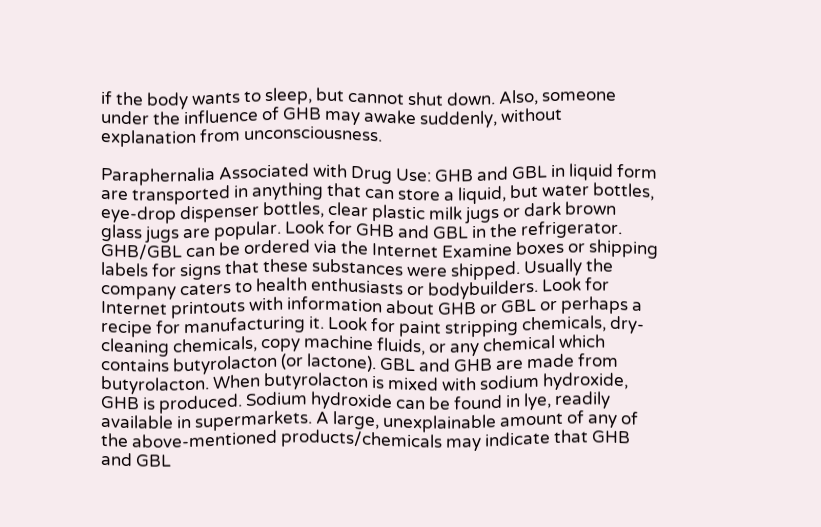if the body wants to sleep, but cannot shut down. Also, someone under the influence of GHB may awake suddenly, without explanation from unconsciousness.

Paraphernalia Associated with Drug Use: GHB and GBL in liquid form are transported in anything that can store a liquid, but water bottles, eye-drop dispenser bottles, clear plastic milk jugs or dark brown glass jugs are popular. Look for GHB and GBL in the refrigerator. GHB/GBL can be ordered via the Internet Examine boxes or shipping labels for signs that these substances were shipped. Usually the company caters to health enthusiasts or bodybuilders. Look for Internet printouts with information about GHB or GBL or perhaps a recipe for manufacturing it. Look for paint stripping chemicals, dry-cleaning chemicals, copy machine fluids, or any chemical which contains butyrolacton (or lactone). GBL and GHB are made from butyrolacton. When butyrolacton is mixed with sodium hydroxide, GHB is produced. Sodium hydroxide can be found in lye, readily available in supermarkets. A large, unexplainable amount of any of the above-mentioned products/chemicals may indicate that GHB and GBL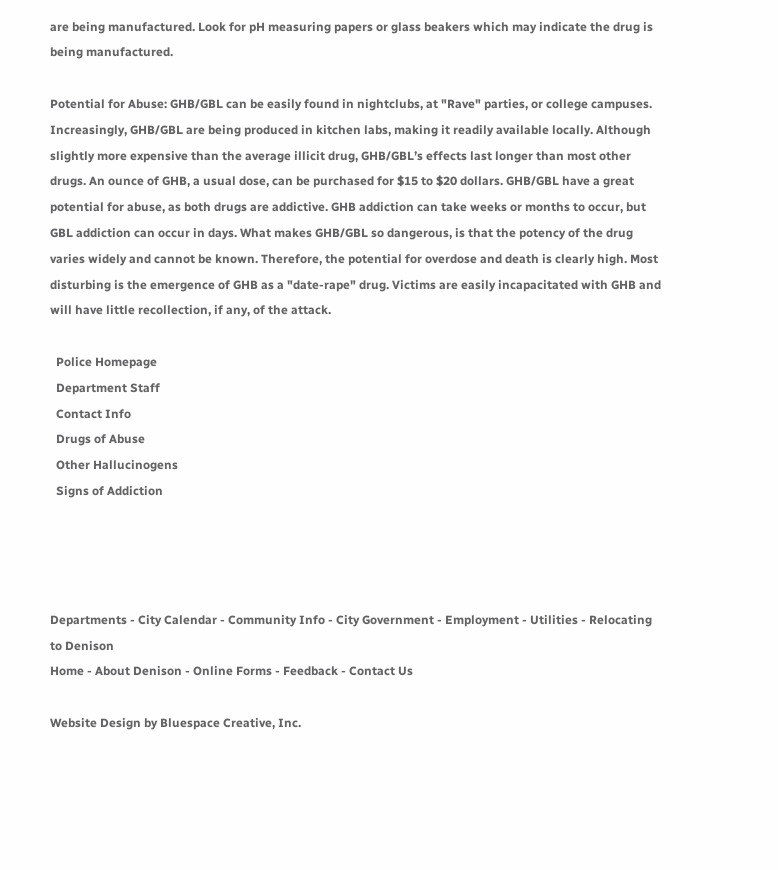are being manufactured. Look for pH measuring papers or glass beakers which may indicate the drug is being manufactured.

Potential for Abuse: GHB/GBL can be easily found in nightclubs, at "Rave" parties, or college campuses. Increasingly, GHB/GBL are being produced in kitchen labs, making it readily available locally. Although slightly more expensive than the average illicit drug, GHB/GBL’s effects last longer than most other drugs. An ounce of GHB, a usual dose, can be purchased for $15 to $20 dollars. GHB/GBL have a great potential for abuse, as both drugs are addictive. GHB addiction can take weeks or months to occur, but GBL addiction can occur in days. What makes GHB/GBL so dangerous, is that the potency of the drug varies widely and cannot be known. Therefore, the potential for overdose and death is clearly high. Most disturbing is the emergence of GHB as a "date-rape" drug. Victims are easily incapacitated with GHB and will have little recollection, if any, of the attack.

  Police Homepage
  Department Staff
  Contact Info
  Drugs of Abuse
  Other Hallucinogens
  Signs of Addiction




Departments - City Calendar - Community Info - City Government - Employment - Utilities - Relocating to Denison
Home - About Denison - Online Forms - Feedback - Contact Us

Website Design by Bluespace Creative, Inc.